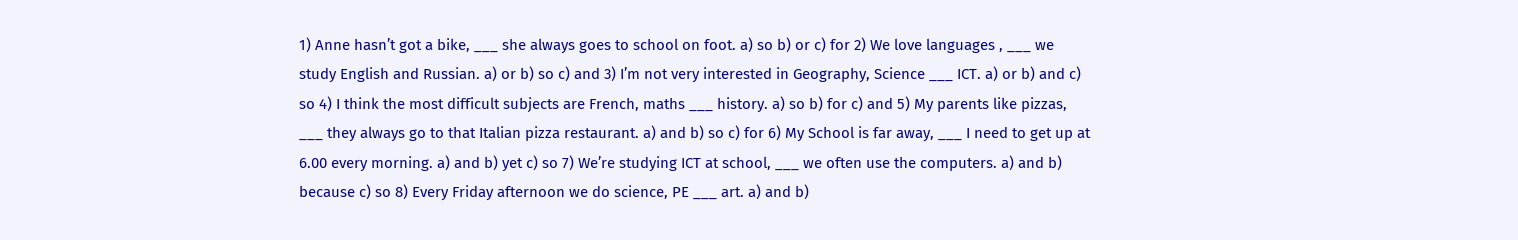1) Anne hasn’t got a bike, ___ she always goes to school on foot. a) so b) or c) for 2) We love languages , ___ we study English and Russian. a) or b) so c) and 3) I’m not very interested in Geography, Science ___ ICT. a) or b) and c) so 4) I think the most difficult subjects are French, maths ___ history. a) so b) for c) and 5) My parents like pizzas, ___ they always go to that Italian pizza restaurant. a) and b) so c) for 6) My School is far away, ___ I need to get up at 6.00 every morning. a) and b) yet c) so 7) We’re studying ICT at school, ___ we often use the computers. a) and b) because c) so 8) Every Friday afternoon we do science, PE ___ art. a) and b)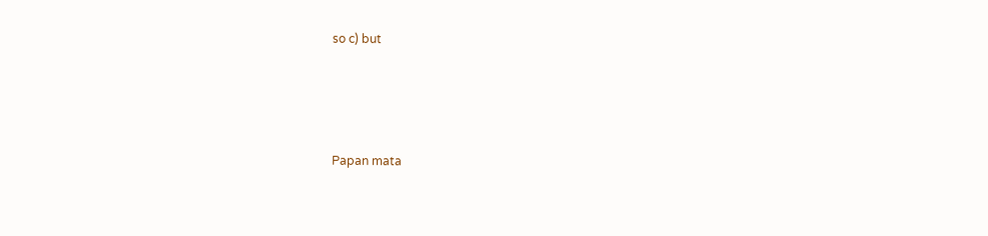so c) but




Papan mata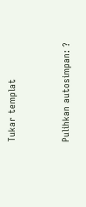Tukar templat


Pulihkan autosimpan: ?